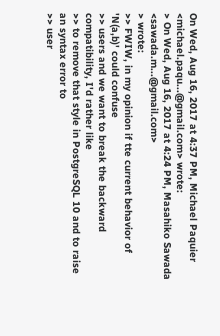On Wed, Aug 16, 2017 at 4:37 PM, Michael Paquier
<michael.paqu...@gmail.com> wrote:
> On Wed, Aug 16, 2017 at 4:24 PM, Masahiko Sawada <sawada.m...@gmail.com>
> wrote:
>> FWIW, in my opinion if tte current behavior of 'N(a,b)' could confuse
>> users and we want to break the backward compatibility, I'd rather like
>> to remove that style in PostgreSQL 10 and to raise an syntax error to
>> user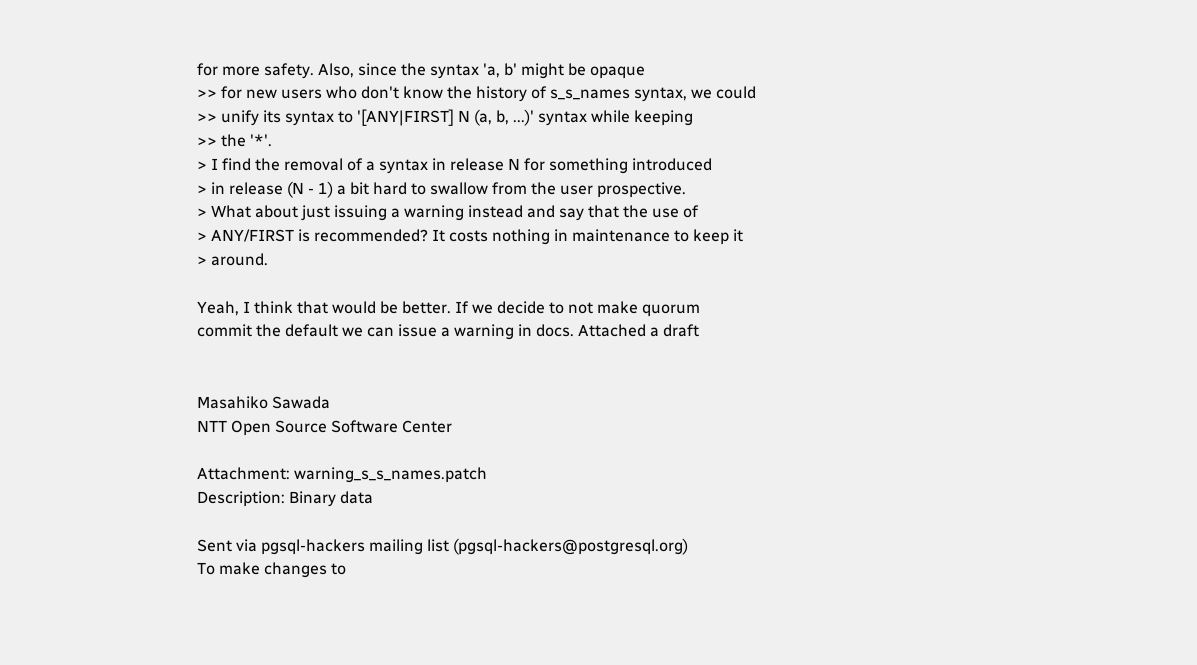for more safety. Also, since the syntax 'a, b' might be opaque
>> for new users who don't know the history of s_s_names syntax, we could
>> unify its syntax to '[ANY|FIRST] N (a, b, ...)' syntax while keeping
>> the '*'.
> I find the removal of a syntax in release N for something introduced
> in release (N - 1) a bit hard to swallow from the user prospective.
> What about just issuing a warning instead and say that the use of
> ANY/FIRST is recommended? It costs nothing in maintenance to keep it
> around.

Yeah, I think that would be better. If we decide to not make quorum
commit the default we can issue a warning in docs. Attached a draft


Masahiko Sawada
NTT Open Source Software Center

Attachment: warning_s_s_names.patch
Description: Binary data

Sent via pgsql-hackers mailing list (pgsql-hackers@postgresql.org)
To make changes to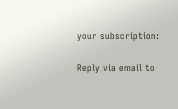your subscription:

Reply via email to